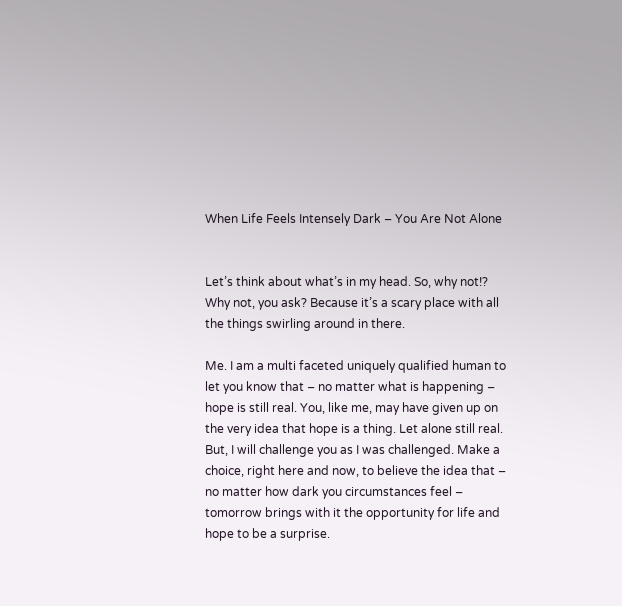When Life Feels Intensely Dark – You Are Not Alone


Let’s think about what’s in my head. So, why not!? Why not, you ask? Because it’s a scary place with all the things swirling around in there.

Me. I am a multi faceted uniquely qualified human to let you know that – no matter what is happening – hope is still real. You, like me, may have given up on the very idea that hope is a thing. Let alone still real. But, I will challenge you as I was challenged. Make a choice, right here and now, to believe the idea that – no matter how dark you circumstances feel – tomorrow brings with it the opportunity for life and hope to be a surprise.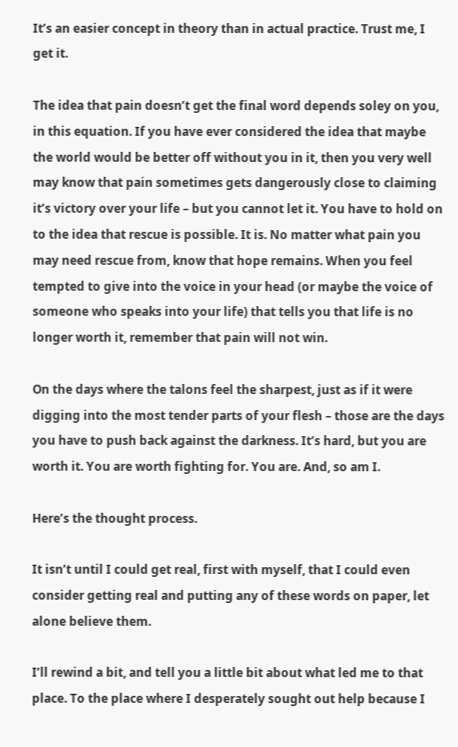It’s an easier concept in theory than in actual practice. Trust me, I get it.

The idea that pain doesn’t get the final word depends soley on you, in this equation. If you have ever considered the idea that maybe the world would be better off without you in it, then you very well may know that pain sometimes gets dangerously close to claiming it’s victory over your life – but you cannot let it. You have to hold on to the idea that rescue is possible. It is. No matter what pain you may need rescue from, know that hope remains. When you feel tempted to give into the voice in your head (or maybe the voice of someone who speaks into your life) that tells you that life is no longer worth it, remember that pain will not win.

On the days where the talons feel the sharpest, just as if it were digging into the most tender parts of your flesh – those are the days you have to push back against the darkness. It’s hard, but you are worth it. You are worth fighting for. You are. And, so am I.

Here’s the thought process.

It isn’t until I could get real, first with myself, that I could even consider getting real and putting any of these words on paper, let alone believe them.

I’ll rewind a bit, and tell you a little bit about what led me to that place. To the place where I desperately sought out help because I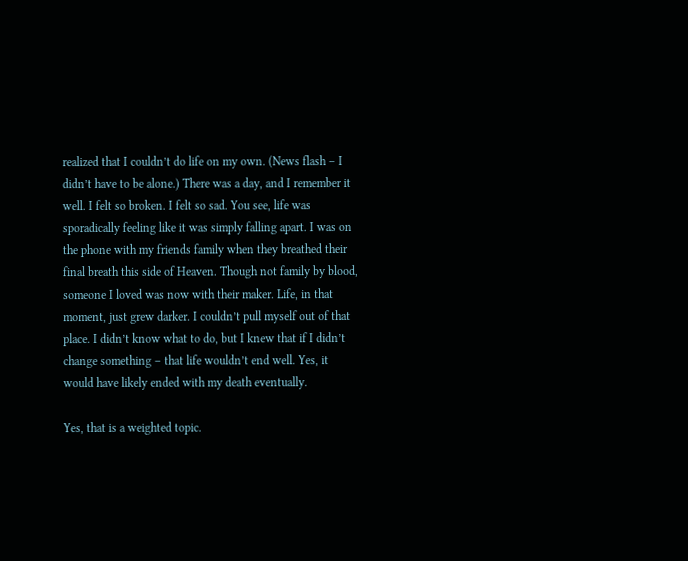realized that I couldn’t do life on my own. (News flash – I didn’t have to be alone.) There was a day, and I remember it well. I felt so broken. I felt so sad. You see, life was sporadically feeling like it was simply falling apart. I was on the phone with my friends family when they breathed their final breath this side of Heaven. Though not family by blood, someone I loved was now with their maker. Life, in that moment, just grew darker. I couldn’t pull myself out of that place. I didn’t know what to do, but I knew that if I didn’t change something – that life wouldn’t end well. Yes, it would have likely ended with my death eventually.

Yes, that is a weighted topic.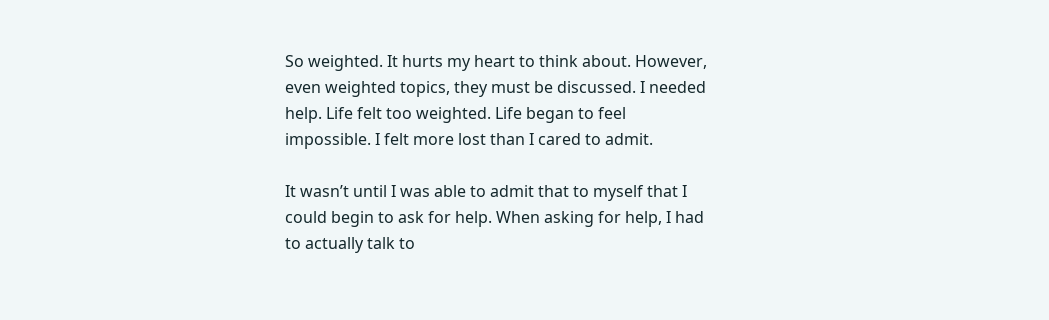So weighted. It hurts my heart to think about. However, even weighted topics, they must be discussed. I needed help. Life felt too weighted. Life began to feel impossible. I felt more lost than I cared to admit.

It wasn’t until I was able to admit that to myself that I could begin to ask for help. When asking for help, I had to actually talk to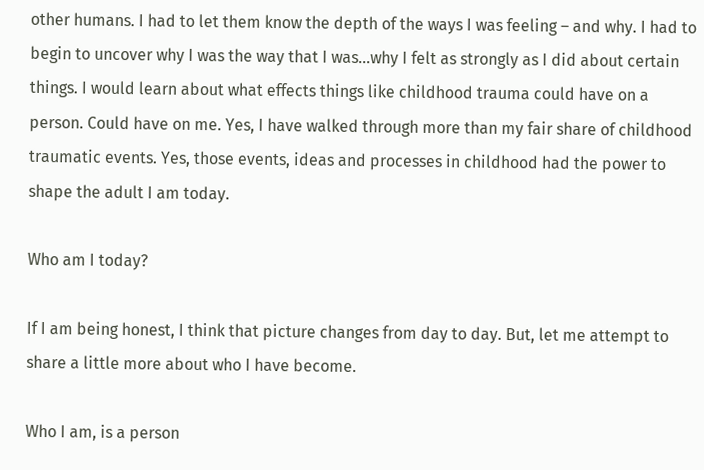other humans. I had to let them know the depth of the ways I was feeling – and why. I had to begin to uncover why I was the way that I was…why I felt as strongly as I did about certain things. I would learn about what effects things like childhood trauma could have on a person. Could have on me. Yes, I have walked through more than my fair share of childhood traumatic events. Yes, those events, ideas and processes in childhood had the power to shape the adult I am today.

Who am I today?

If I am being honest, I think that picture changes from day to day. But, let me attempt to share a little more about who I have become.

Who I am, is a person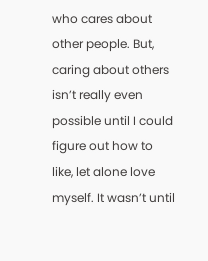who cares about other people. But, caring about others isn’t really even possible until I could figure out how to like, let alone love myself. It wasn’t until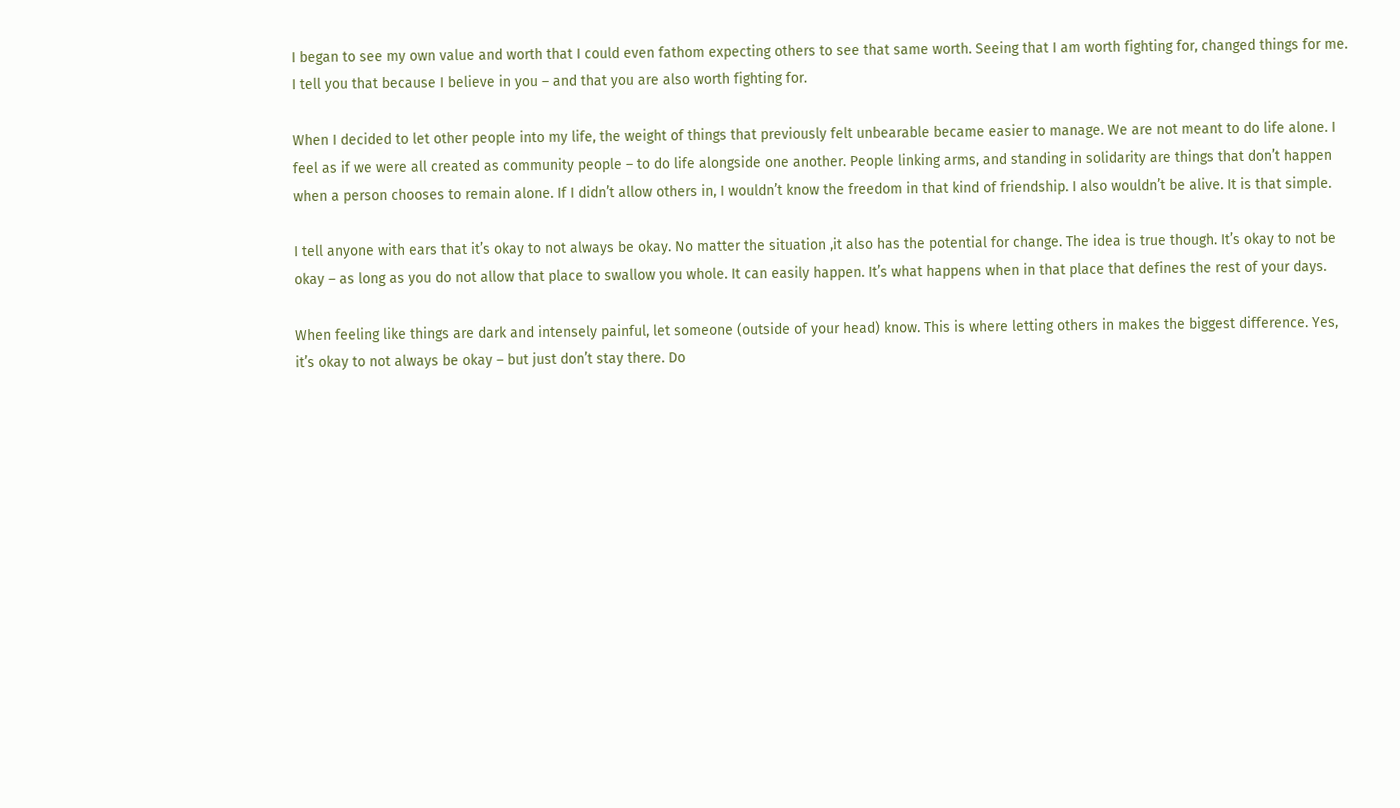I began to see my own value and worth that I could even fathom expecting others to see that same worth. Seeing that I am worth fighting for, changed things for me. I tell you that because I believe in you – and that you are also worth fighting for.

When I decided to let other people into my life, the weight of things that previously felt unbearable became easier to manage. We are not meant to do life alone. I feel as if we were all created as community people – to do life alongside one another. People linking arms, and standing in solidarity are things that don’t happen when a person chooses to remain alone. If I didn’t allow others in, I wouldn’t know the freedom in that kind of friendship. I also wouldn’t be alive. It is that simple.

I tell anyone with ears that it’s okay to not always be okay. No matter the situation ,it also has the potential for change. The idea is true though. It’s okay to not be okay – as long as you do not allow that place to swallow you whole. It can easily happen. It’s what happens when in that place that defines the rest of your days.

When feeling like things are dark and intensely painful, let someone (outside of your head) know. This is where letting others in makes the biggest difference. Yes, it’s okay to not always be okay – but just don’t stay there. Do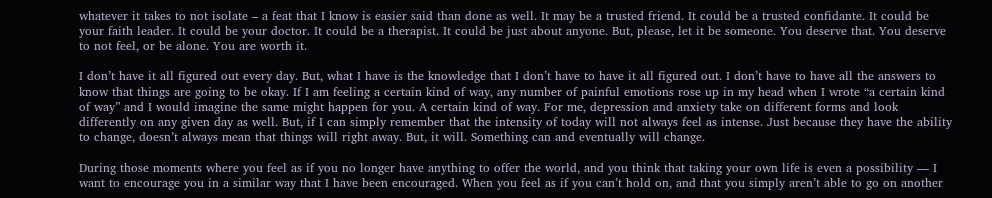whatever it takes to not isolate – a feat that I know is easier said than done as well. It may be a trusted friend. It could be a trusted confidante. It could be your faith leader. It could be your doctor. It could be a therapist. It could be just about anyone. But, please, let it be someone. You deserve that. You deserve to not feel, or be alone. You are worth it.

I don’t have it all figured out every day. But, what I have is the knowledge that I don’t have to have it all figured out. I don’t have to have all the answers to know that things are going to be okay. If I am feeling a certain kind of way, any number of painful emotions rose up in my head when I wrote “a certain kind of way” and I would imagine the same might happen for you. A certain kind of way. For me, depression and anxiety take on different forms and look differently on any given day as well. But, if I can simply remember that the intensity of today will not always feel as intense. Just because they have the ability to change, doesn’t always mean that things will right away. But, it will. Something can and eventually will change.

During those moments where you feel as if you no longer have anything to offer the world, and you think that taking your own life is even a possibility — I want to encourage you in a similar way that I have been encouraged. When you feel as if you can’t hold on, and that you simply aren’t able to go on another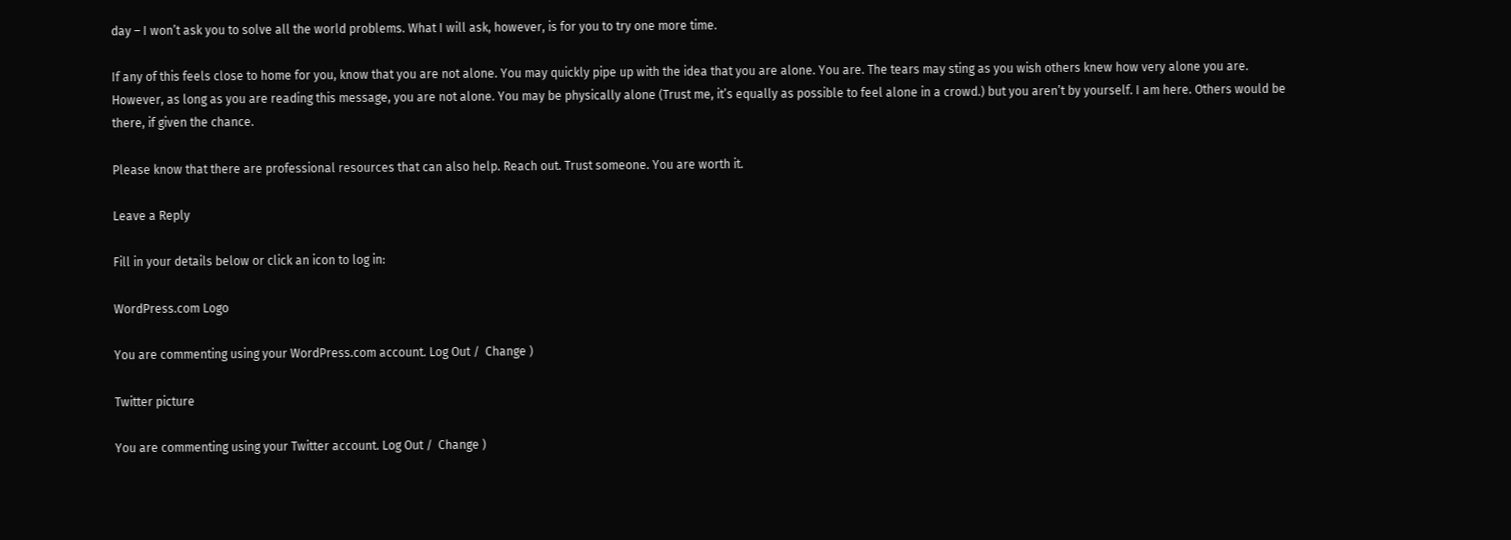day – I won’t ask you to solve all the world problems. What I will ask, however, is for you to try one more time.

If any of this feels close to home for you, know that you are not alone. You may quickly pipe up with the idea that you are alone. You are. The tears may sting as you wish others knew how very alone you are. However, as long as you are reading this message, you are not alone. You may be physically alone (Trust me, it’s equally as possible to feel alone in a crowd.) but you aren’t by yourself. I am here. Others would be there, if given the chance.

Please know that there are professional resources that can also help. Reach out. Trust someone. You are worth it.

Leave a Reply

Fill in your details below or click an icon to log in:

WordPress.com Logo

You are commenting using your WordPress.com account. Log Out /  Change )

Twitter picture

You are commenting using your Twitter account. Log Out /  Change )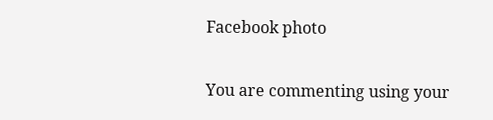Facebook photo

You are commenting using your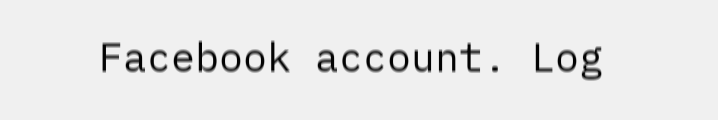Facebook account. Log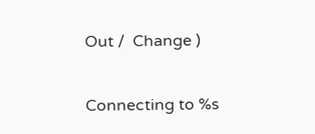Out /  Change )

Connecting to %s